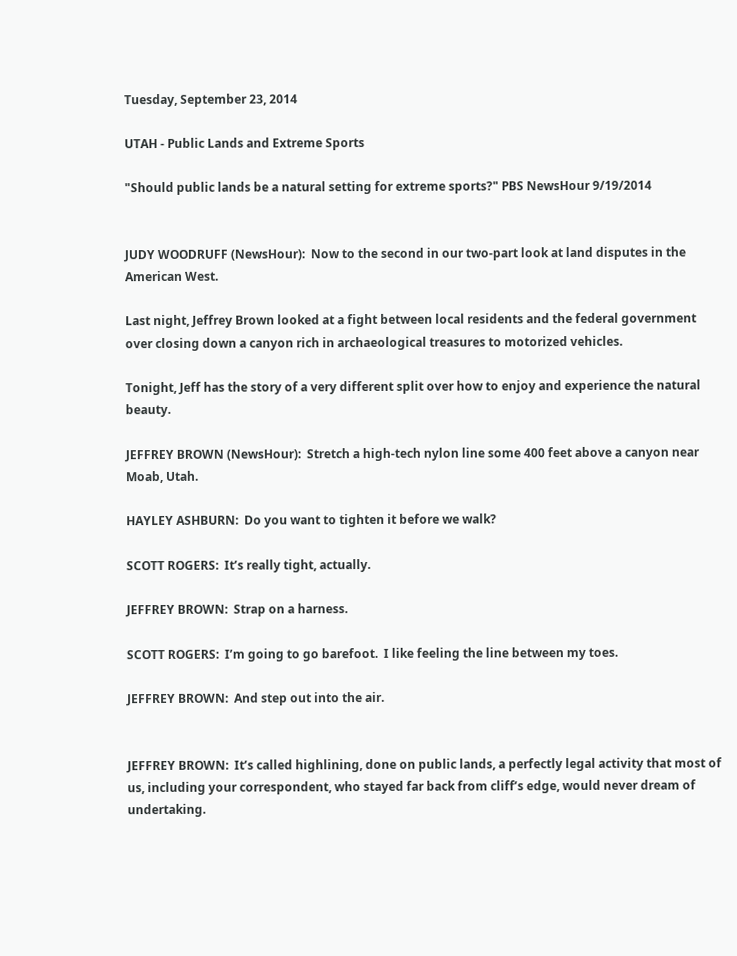Tuesday, September 23, 2014

UTAH - Public Lands and Extreme Sports

"Should public lands be a natural setting for extreme sports?" PBS NewsHour 9/19/2014


JUDY WOODRUFF (NewsHour):  Now to the second in our two-part look at land disputes in the American West.

Last night, Jeffrey Brown looked at a fight between local residents and the federal government over closing down a canyon rich in archaeological treasures to motorized vehicles.

Tonight, Jeff has the story of a very different split over how to enjoy and experience the natural beauty.

JEFFREY BROWN (NewsHour):  Stretch a high-tech nylon line some 400 feet above a canyon near Moab, Utah.

HAYLEY ASHBURN:  Do you want to tighten it before we walk?

SCOTT ROGERS:  It’s really tight, actually.

JEFFREY BROWN:  Strap on a harness.

SCOTT ROGERS:  I’m going to go barefoot.  I like feeling the line between my toes.

JEFFREY BROWN:  And step out into the air.


JEFFREY BROWN:  It’s called highlining, done on public lands, a perfectly legal activity that most of us, including your correspondent, who stayed far back from cliff’s edge, would never dream of undertaking.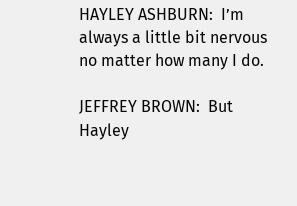HAYLEY ASHBURN:  I’m always a little bit nervous no matter how many I do.

JEFFREY BROWN:  But Hayley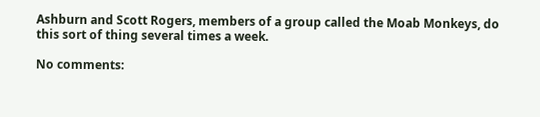Ashburn and Scott Rogers, members of a group called the Moab Monkeys, do this sort of thing several times a week.

No comments: